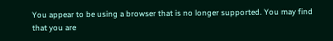You appear to be using a browser that is no longer supported. You may find that you are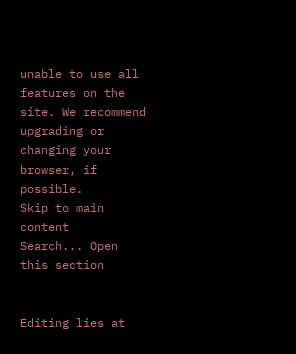unable to use all features on the site. We recommend upgrading or changing your browser, if possible.
Skip to main content
Search... Open this section


Editing lies at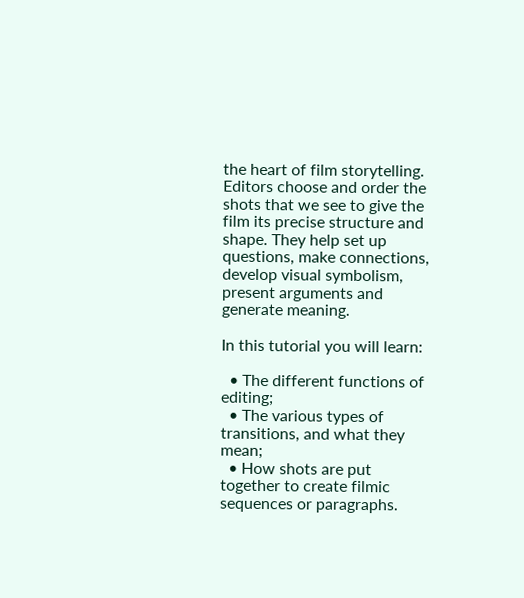the heart of film storytelling. Editors choose and order the shots that we see to give the film its precise structure and shape. They help set up questions, make connections, develop visual symbolism, present arguments and generate meaning.

In this tutorial you will learn:

  • The different functions of editing;
  • The various types of transitions, and what they mean;
  • How shots are put together to create filmic sequences or paragraphs.